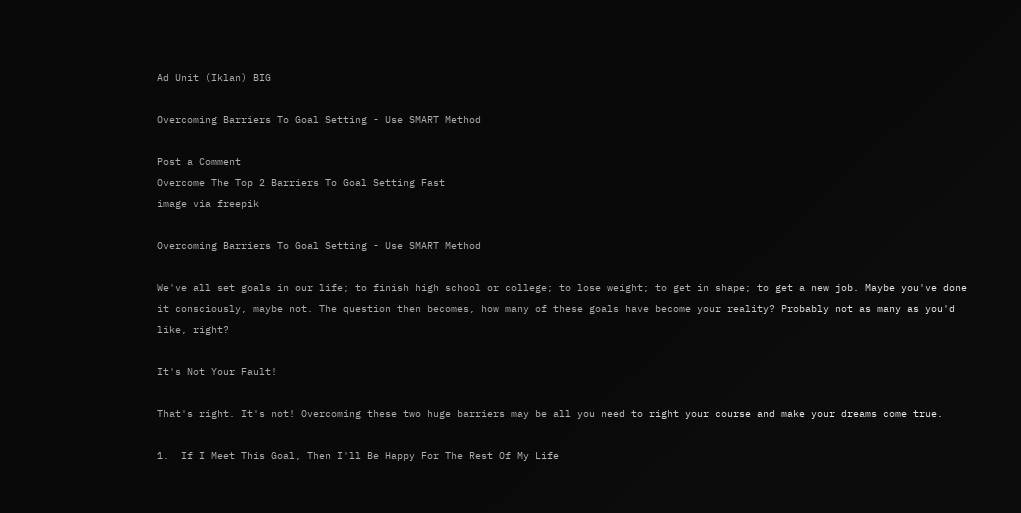Ad Unit (Iklan) BIG

Overcoming Barriers To Goal Setting - Use SMART Method

Post a Comment
Overcome The Top 2 Barriers To Goal Setting Fast
image via freepik

Overcoming Barriers To Goal Setting - Use SMART Method

We've all set goals in our life; to finish high school or college; to lose weight; to get in shape; to get a new job. Maybe you've done it consciously, maybe not. The question then becomes, how many of these goals have become your reality? Probably not as many as you'd like, right?

It's Not Your Fault!

That's right. It's not! Overcoming these two huge barriers may be all you need to right your course and make your dreams come true.

1.  If I Meet This Goal, Then I'll Be Happy For The Rest Of My Life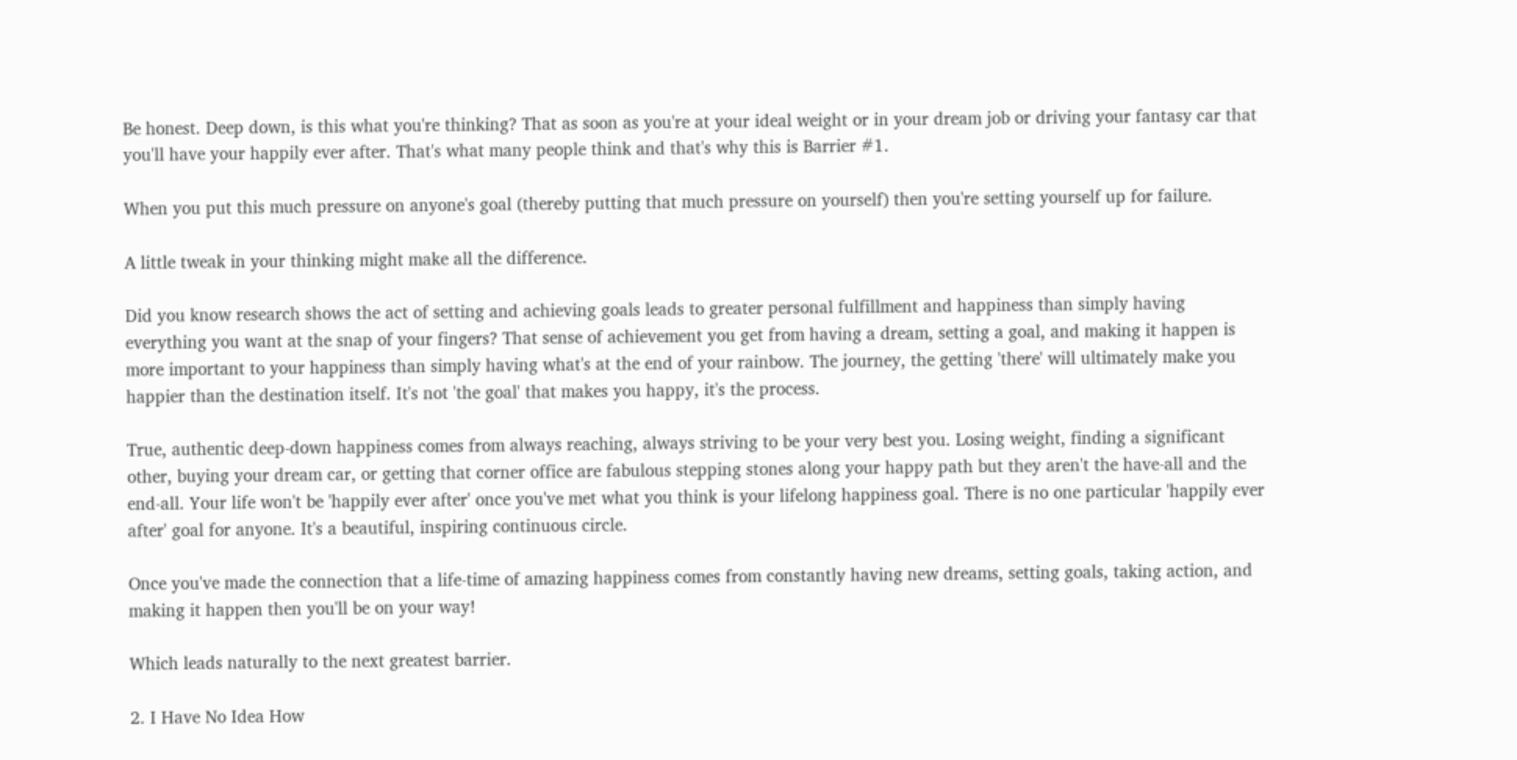Be honest. Deep down, is this what you're thinking? That as soon as you're at your ideal weight or in your dream job or driving your fantasy car that you'll have your happily ever after. That's what many people think and that's why this is Barrier #1.

When you put this much pressure on anyone's goal (thereby putting that much pressure on yourself) then you're setting yourself up for failure.

A little tweak in your thinking might make all the difference.

Did you know research shows the act of setting and achieving goals leads to greater personal fulfillment and happiness than simply having everything you want at the snap of your fingers? That sense of achievement you get from having a dream, setting a goal, and making it happen is more important to your happiness than simply having what's at the end of your rainbow. The journey, the getting 'there' will ultimately make you happier than the destination itself. It's not 'the goal' that makes you happy, it's the process.

True, authentic deep-down happiness comes from always reaching, always striving to be your very best you. Losing weight, finding a significant other, buying your dream car, or getting that corner office are fabulous stepping stones along your happy path but they aren't the have-all and the end-all. Your life won't be 'happily ever after' once you've met what you think is your lifelong happiness goal. There is no one particular 'happily ever after' goal for anyone. It's a beautiful, inspiring continuous circle.

Once you've made the connection that a life-time of amazing happiness comes from constantly having new dreams, setting goals, taking action, and making it happen then you'll be on your way!

Which leads naturally to the next greatest barrier.

2. I Have No Idea How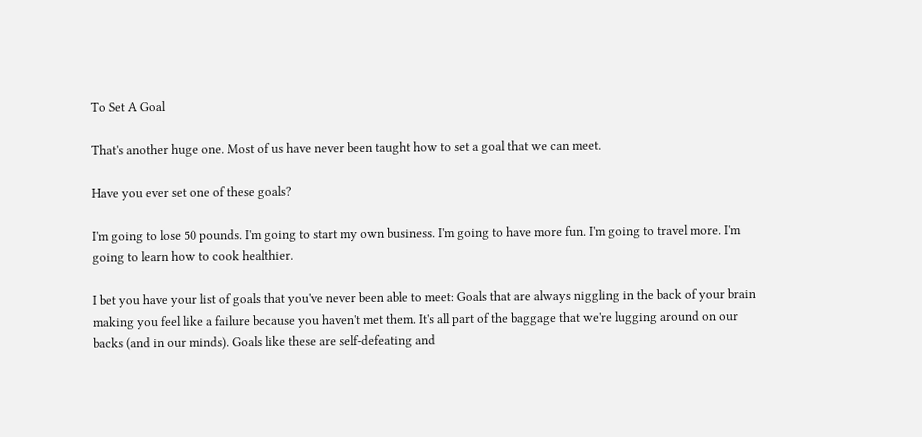To Set A Goal

That's another huge one. Most of us have never been taught how to set a goal that we can meet.

Have you ever set one of these goals?

I'm going to lose 50 pounds. I'm going to start my own business. I'm going to have more fun. I'm going to travel more. I'm going to learn how to cook healthier.

I bet you have your list of goals that you've never been able to meet: Goals that are always niggling in the back of your brain making you feel like a failure because you haven't met them. It's all part of the baggage that we're lugging around on our backs (and in our minds). Goals like these are self-defeating and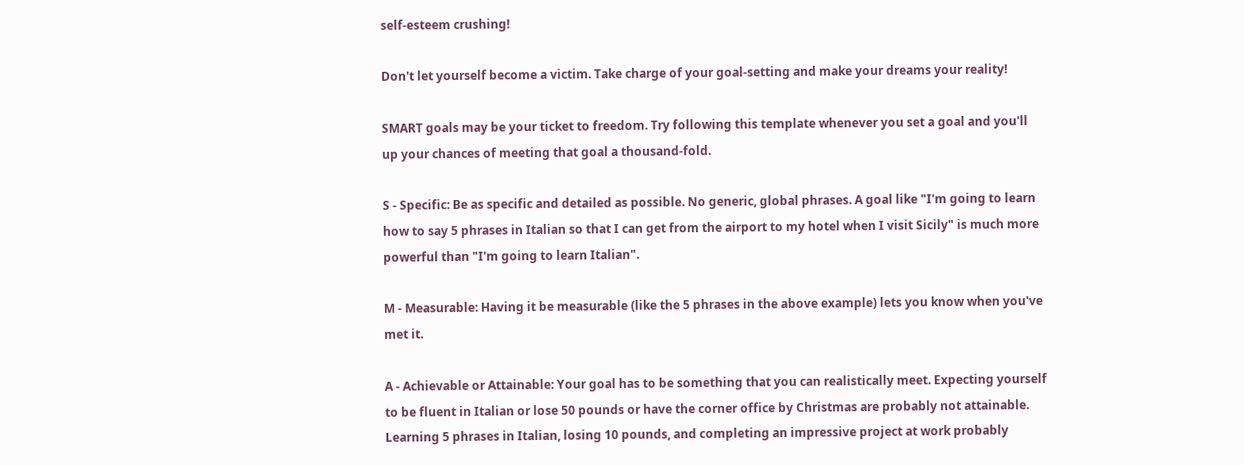self-esteem crushing!

Don't let yourself become a victim. Take charge of your goal-setting and make your dreams your reality!

SMART goals may be your ticket to freedom. Try following this template whenever you set a goal and you'll up your chances of meeting that goal a thousand-fold.

S - Specific: Be as specific and detailed as possible. No generic, global phrases. A goal like "I'm going to learn how to say 5 phrases in Italian so that I can get from the airport to my hotel when I visit Sicily" is much more powerful than "I'm going to learn Italian".

M - Measurable: Having it be measurable (like the 5 phrases in the above example) lets you know when you've met it.

A - Achievable or Attainable: Your goal has to be something that you can realistically meet. Expecting yourself to be fluent in Italian or lose 50 pounds or have the corner office by Christmas are probably not attainable. Learning 5 phrases in Italian, losing 10 pounds, and completing an impressive project at work probably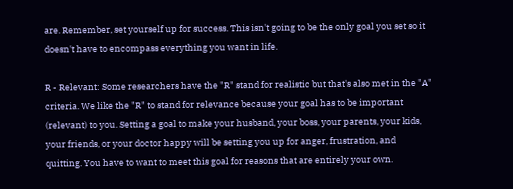are. Remember, set yourself up for success. This isn't going to be the only goal you set so it doesn't have to encompass everything you want in life.

R - Relevant: Some researchers have the "R" stand for realistic but that's also met in the "A" criteria. We like the "R" to stand for relevance because your goal has to be important (relevant) to you. Setting a goal to make your husband, your boss, your parents, your kids, your friends, or your doctor happy will be setting you up for anger, frustration, and quitting. You have to want to meet this goal for reasons that are entirely your own.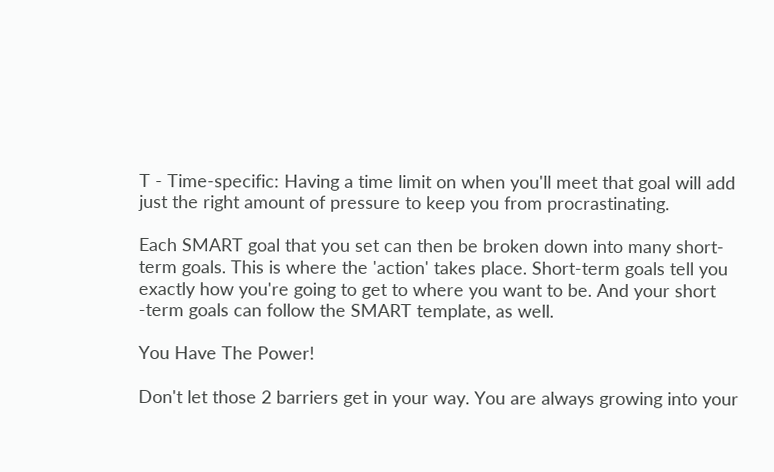T - Time-specific: Having a time limit on when you'll meet that goal will add just the right amount of pressure to keep you from procrastinating.

Each SMART goal that you set can then be broken down into many short-term goals. This is where the 'action' takes place. Short-term goals tell you exactly how you're going to get to where you want to be. And your short -term goals can follow the SMART template, as well.

You Have The Power!

Don't let those 2 barriers get in your way. You are always growing into your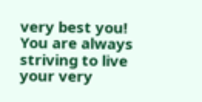very best you! You are always striving to live your very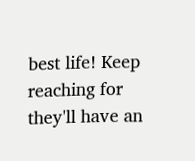best life! Keep reaching for they'll have an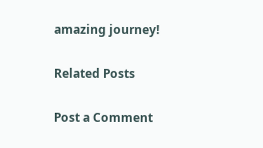amazing journey!

Related Posts

Post a Comment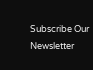Subscribe Our Newsletter